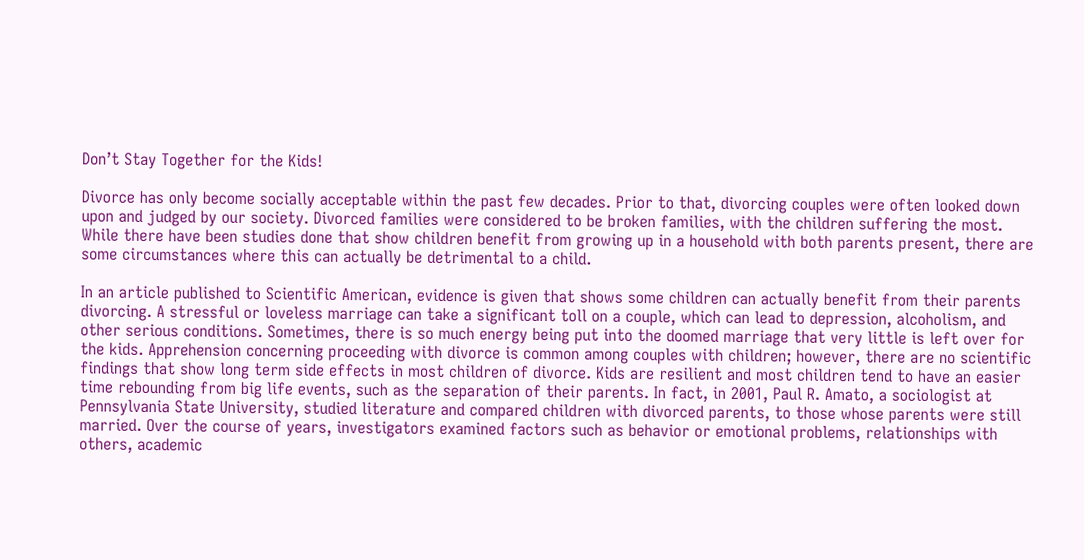Don’t Stay Together for the Kids!

Divorce has only become socially acceptable within the past few decades. Prior to that, divorcing couples were often looked down upon and judged by our society. Divorced families were considered to be broken families, with the children suffering the most. While there have been studies done that show children benefit from growing up in a household with both parents present, there are some circumstances where this can actually be detrimental to a child.

In an article published to Scientific American, evidence is given that shows some children can actually benefit from their parents divorcing. A stressful or loveless marriage can take a significant toll on a couple, which can lead to depression, alcoholism, and other serious conditions. Sometimes, there is so much energy being put into the doomed marriage that very little is left over for the kids. Apprehension concerning proceeding with divorce is common among couples with children; however, there are no scientific findings that show long term side effects in most children of divorce. Kids are resilient and most children tend to have an easier time rebounding from big life events, such as the separation of their parents. In fact, in 2001, Paul R. Amato, a sociologist at Pennsylvania State University, studied literature and compared children with divorced parents, to those whose parents were still married. Over the course of years, investigators examined factors such as behavior or emotional problems, relationships with others, academic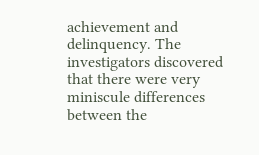achievement and delinquency. The investigators discovered that there were very miniscule differences between the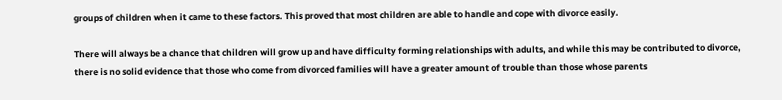groups of children when it came to these factors. This proved that most children are able to handle and cope with divorce easily.

There will always be a chance that children will grow up and have difficulty forming relationships with adults, and while this may be contributed to divorce, there is no solid evidence that those who come from divorced families will have a greater amount of trouble than those whose parents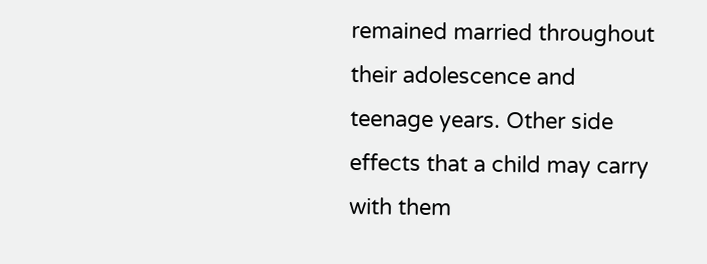remained married throughout their adolescence and teenage years. Other side effects that a child may carry with them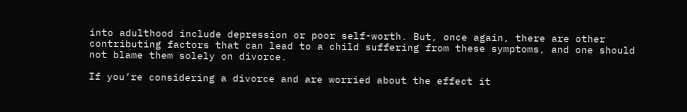into adulthood include depression or poor self-worth. But, once again, there are other contributing factors that can lead to a child suffering from these symptoms, and one should not blame them solely on divorce.

If you’re considering a divorce and are worried about the effect it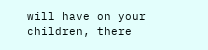will have on your children, there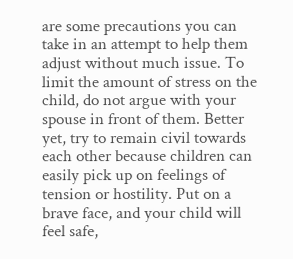are some precautions you can take in an attempt to help them adjust without much issue. To limit the amount of stress on the child, do not argue with your spouse in front of them. Better yet, try to remain civil towards each other because children can easily pick up on feelings of tension or hostility. Put on a brave face, and your child will feel safe,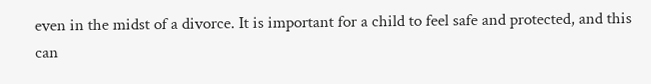even in the midst of a divorce. It is important for a child to feel safe and protected, and this can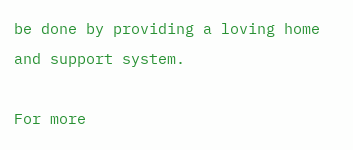be done by providing a loving home and support system.

For more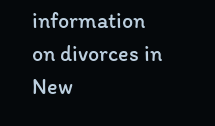information on divorces in New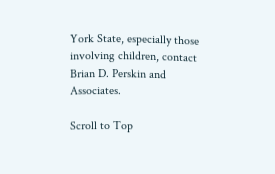York State, especially those involving children, contact Brian D. Perskin and Associates.

Scroll to Top